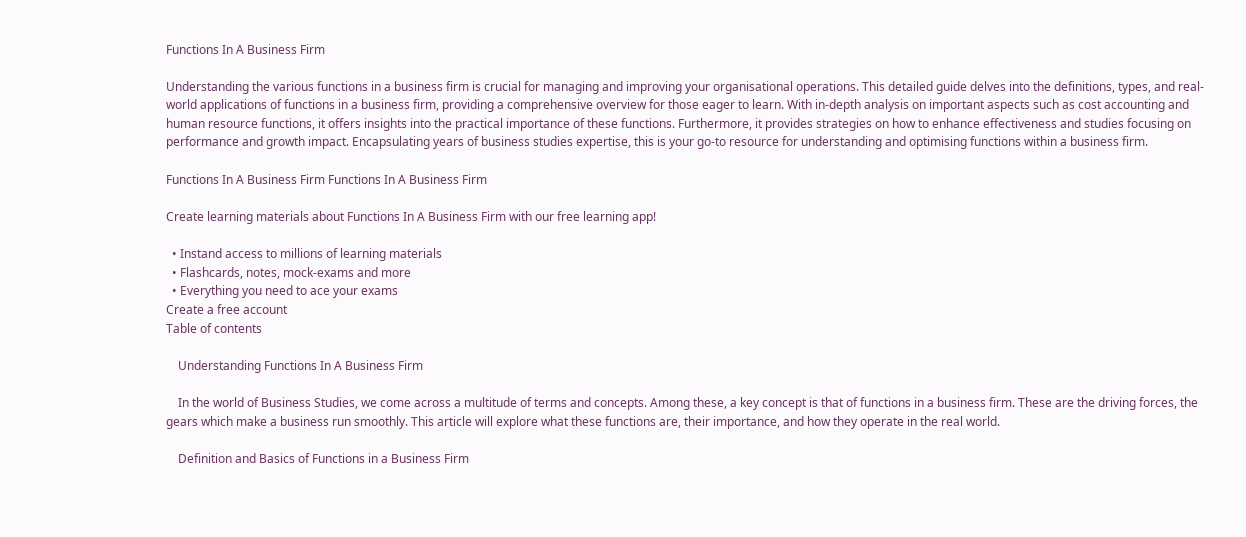Functions In A Business Firm

Understanding the various functions in a business firm is crucial for managing and improving your organisational operations. This detailed guide delves into the definitions, types, and real-world applications of functions in a business firm, providing a comprehensive overview for those eager to learn. With in-depth analysis on important aspects such as cost accounting and human resource functions, it offers insights into the practical importance of these functions. Furthermore, it provides strategies on how to enhance effectiveness and studies focusing on performance and growth impact. Encapsulating years of business studies expertise, this is your go-to resource for understanding and optimising functions within a business firm.

Functions In A Business Firm Functions In A Business Firm

Create learning materials about Functions In A Business Firm with our free learning app!

  • Instand access to millions of learning materials
  • Flashcards, notes, mock-exams and more
  • Everything you need to ace your exams
Create a free account
Table of contents

    Understanding Functions In A Business Firm

    In the world of Business Studies, we come across a multitude of terms and concepts. Among these, a key concept is that of functions in a business firm. These are the driving forces, the gears which make a business run smoothly. This article will explore what these functions are, their importance, and how they operate in the real world.

    Definition and Basics of Functions in a Business Firm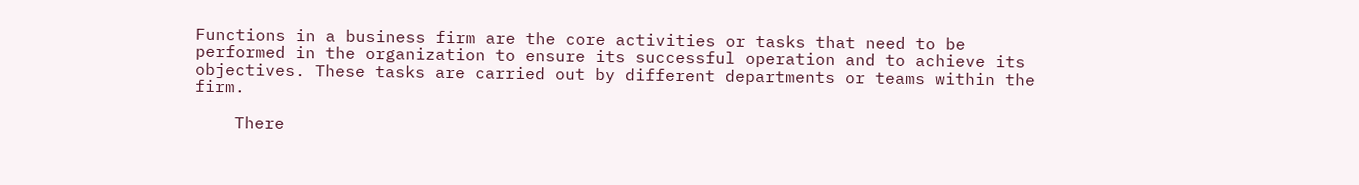Functions in a business firm are the core activities or tasks that need to be performed in the organization to ensure its successful operation and to achieve its objectives. These tasks are carried out by different departments or teams within the firm.

    There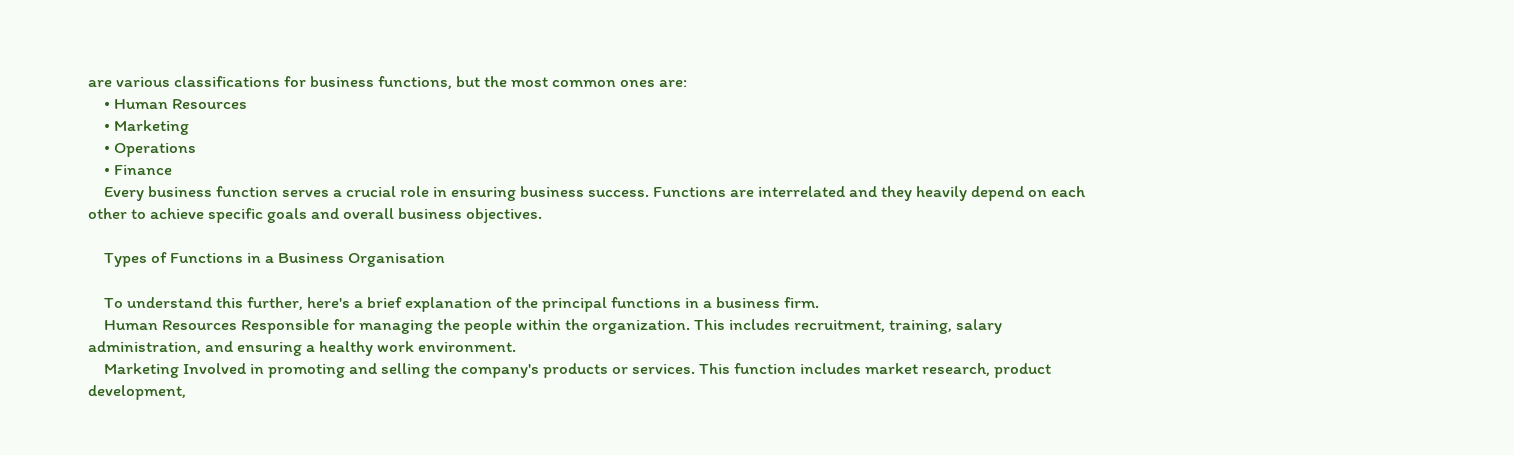are various classifications for business functions, but the most common ones are:
    • Human Resources
    • Marketing
    • Operations
    • Finance
    Every business function serves a crucial role in ensuring business success. Functions are interrelated and they heavily depend on each other to achieve specific goals and overall business objectives.

    Types of Functions in a Business Organisation

    To understand this further, here's a brief explanation of the principal functions in a business firm.
    Human Resources Responsible for managing the people within the organization. This includes recruitment, training, salary administration, and ensuring a healthy work environment.
    Marketing Involved in promoting and selling the company's products or services. This function includes market research, product development,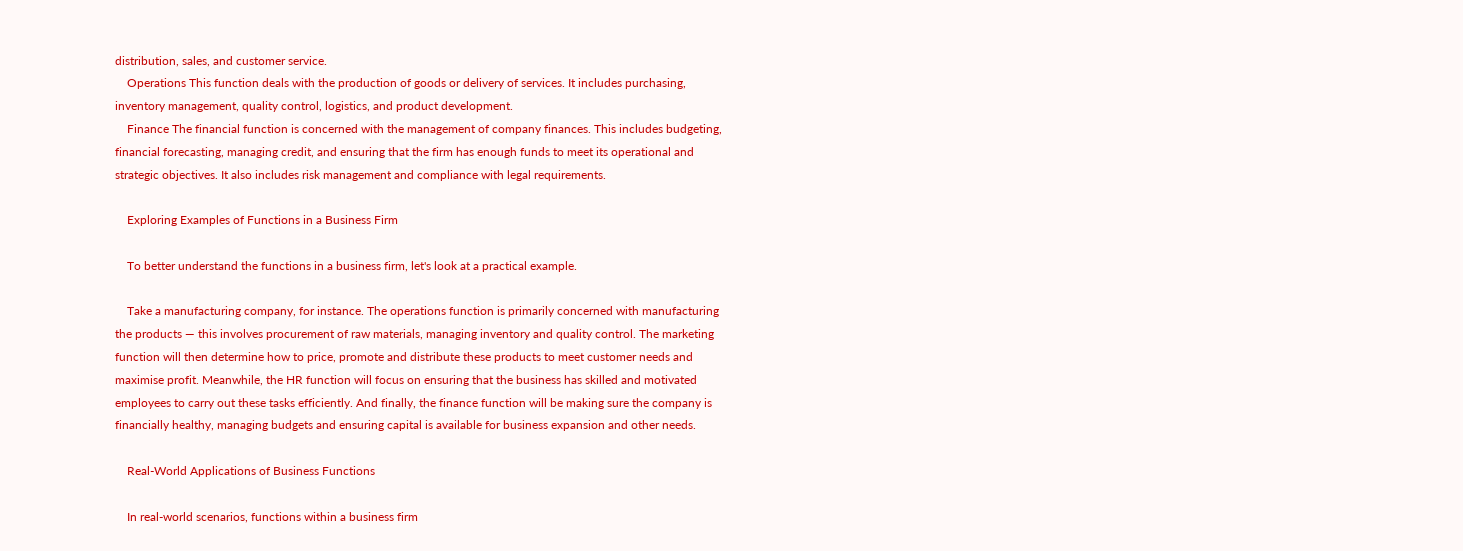distribution, sales, and customer service.
    Operations This function deals with the production of goods or delivery of services. It includes purchasing, inventory management, quality control, logistics, and product development.
    Finance The financial function is concerned with the management of company finances. This includes budgeting, financial forecasting, managing credit, and ensuring that the firm has enough funds to meet its operational and strategic objectives. It also includes risk management and compliance with legal requirements.

    Exploring Examples of Functions in a Business Firm

    To better understand the functions in a business firm, let's look at a practical example.

    Take a manufacturing company, for instance. The operations function is primarily concerned with manufacturing the products — this involves procurement of raw materials, managing inventory and quality control. The marketing function will then determine how to price, promote and distribute these products to meet customer needs and maximise profit. Meanwhile, the HR function will focus on ensuring that the business has skilled and motivated employees to carry out these tasks efficiently. And finally, the finance function will be making sure the company is financially healthy, managing budgets and ensuring capital is available for business expansion and other needs.

    Real-World Applications of Business Functions

    In real-world scenarios, functions within a business firm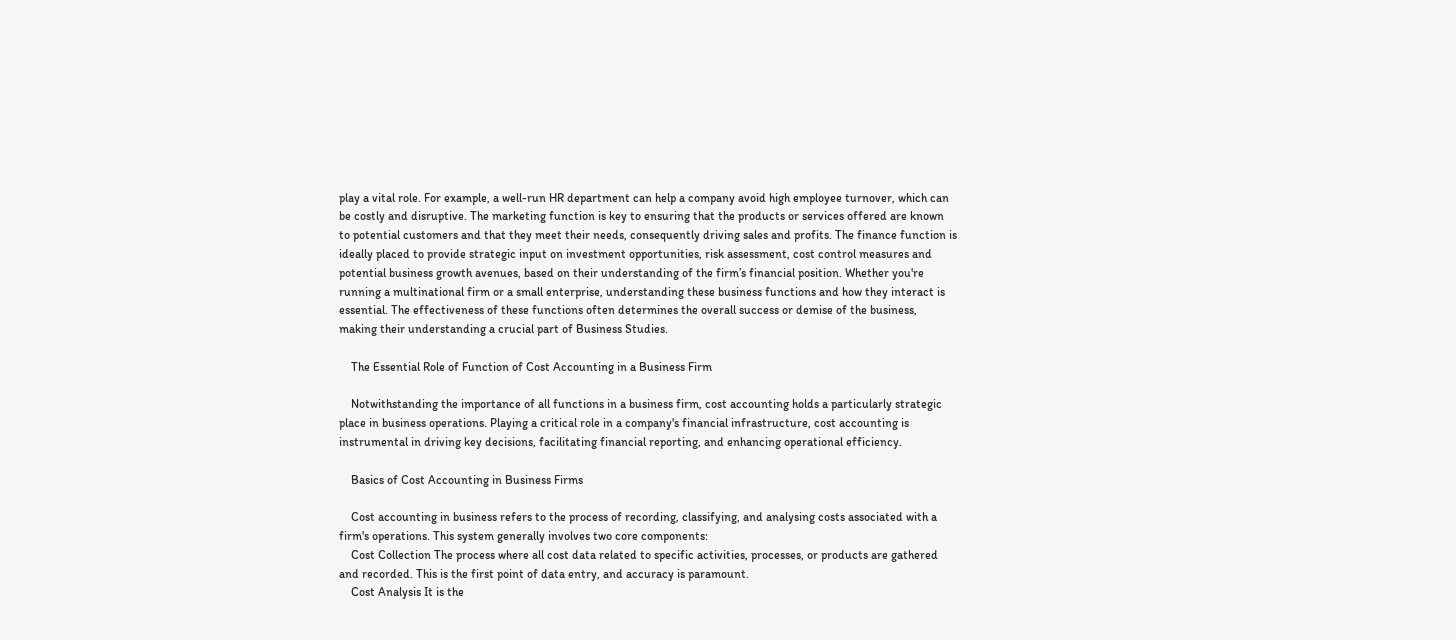play a vital role. For example, a well-run HR department can help a company avoid high employee turnover, which can be costly and disruptive. The marketing function is key to ensuring that the products or services offered are known to potential customers and that they meet their needs, consequently driving sales and profits. The finance function is ideally placed to provide strategic input on investment opportunities, risk assessment, cost control measures and potential business growth avenues, based on their understanding of the firm’s financial position. Whether you're running a multinational firm or a small enterprise, understanding these business functions and how they interact is essential. The effectiveness of these functions often determines the overall success or demise of the business, making their understanding a crucial part of Business Studies.

    The Essential Role of Function of Cost Accounting in a Business Firm

    Notwithstanding the importance of all functions in a business firm, cost accounting holds a particularly strategic place in business operations. Playing a critical role in a company's financial infrastructure, cost accounting is instrumental in driving key decisions, facilitating financial reporting, and enhancing operational efficiency.

    Basics of Cost Accounting in Business Firms

    Cost accounting in business refers to the process of recording, classifying, and analysing costs associated with a firm's operations. This system generally involves two core components:
    Cost Collection The process where all cost data related to specific activities, processes, or products are gathered and recorded. This is the first point of data entry, and accuracy is paramount.
    Cost Analysis It is the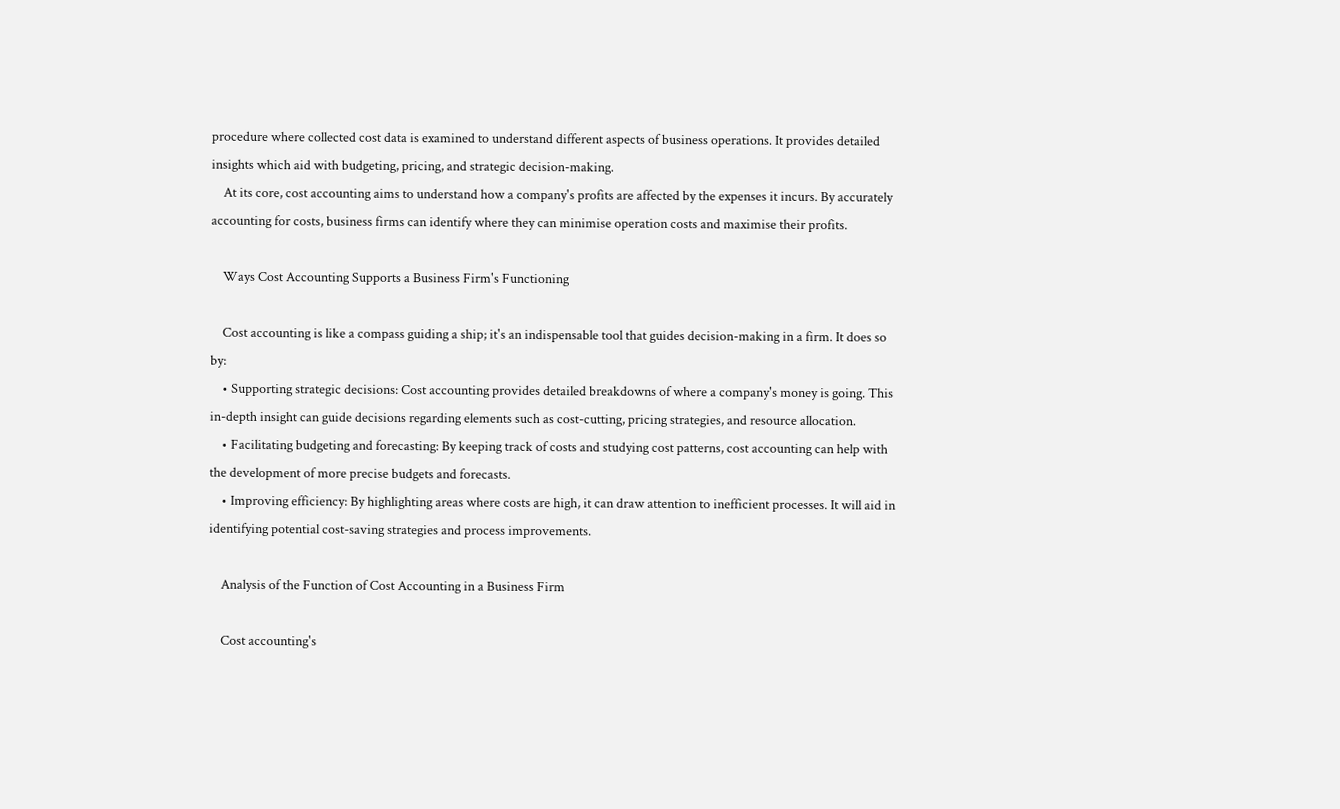procedure where collected cost data is examined to understand different aspects of business operations. It provides detailed insights which aid with budgeting, pricing, and strategic decision-making.
    At its core, cost accounting aims to understand how a company's profits are affected by the expenses it incurs. By accurately accounting for costs, business firms can identify where they can minimise operation costs and maximise their profits.

    Ways Cost Accounting Supports a Business Firm's Functioning

    Cost accounting is like a compass guiding a ship; it's an indispensable tool that guides decision-making in a firm. It does so by:
    • Supporting strategic decisions: Cost accounting provides detailed breakdowns of where a company's money is going. This in-depth insight can guide decisions regarding elements such as cost-cutting, pricing strategies, and resource allocation.
    • Facilitating budgeting and forecasting: By keeping track of costs and studying cost patterns, cost accounting can help with the development of more precise budgets and forecasts.
    • Improving efficiency: By highlighting areas where costs are high, it can draw attention to inefficient processes. It will aid in identifying potential cost-saving strategies and process improvements.

    Analysis of the Function of Cost Accounting in a Business Firm

    Cost accounting's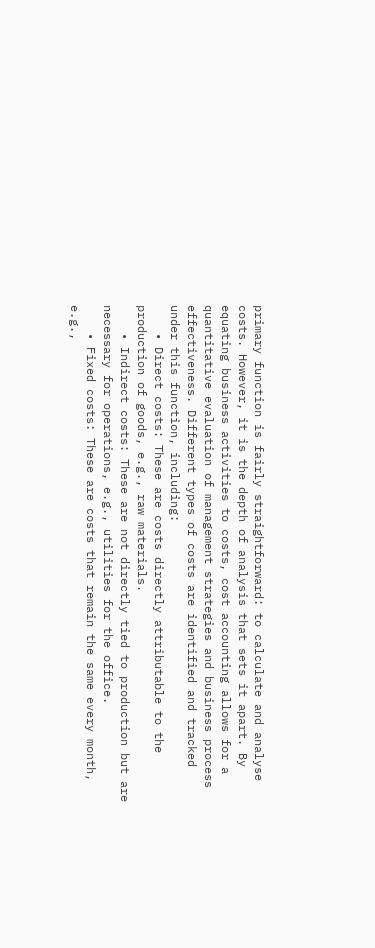primary function is fairly straightforward: to calculate and analyse costs. However, it is the depth of analysis that sets it apart. By equating business activities to costs, cost accounting allows for a quantitative evaluation of management strategies and business process effectiveness. Different types of costs are identified and tracked under this function, including:
    • Direct costs: These are costs directly attributable to the production of goods, e.g., raw materials.
    • Indirect costs: These are not directly tied to production but are necessary for operations, e.g., utilities for the office.
    • Fixed costs: These are costs that remain the same every month, e.g.,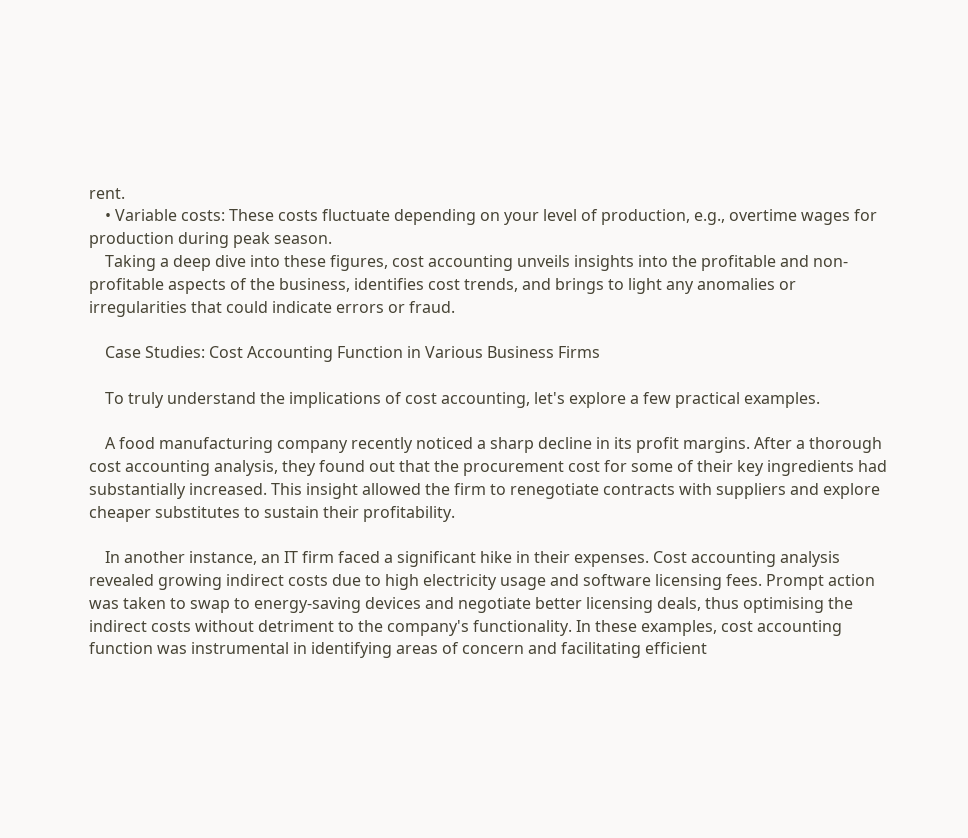rent.
    • Variable costs: These costs fluctuate depending on your level of production, e.g., overtime wages for production during peak season.
    Taking a deep dive into these figures, cost accounting unveils insights into the profitable and non-profitable aspects of the business, identifies cost trends, and brings to light any anomalies or irregularities that could indicate errors or fraud.

    Case Studies: Cost Accounting Function in Various Business Firms

    To truly understand the implications of cost accounting, let's explore a few practical examples.

    A food manufacturing company recently noticed a sharp decline in its profit margins. After a thorough cost accounting analysis, they found out that the procurement cost for some of their key ingredients had substantially increased. This insight allowed the firm to renegotiate contracts with suppliers and explore cheaper substitutes to sustain their profitability.

    In another instance, an IT firm faced a significant hike in their expenses. Cost accounting analysis revealed growing indirect costs due to high electricity usage and software licensing fees. Prompt action was taken to swap to energy-saving devices and negotiate better licensing deals, thus optimising the indirect costs without detriment to the company's functionality. In these examples, cost accounting function was instrumental in identifying areas of concern and facilitating efficient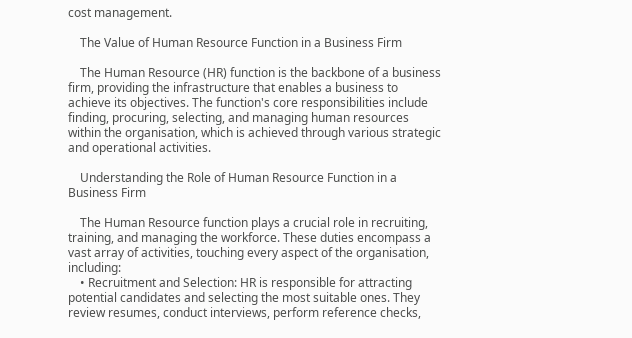cost management.

    The Value of Human Resource Function in a Business Firm

    The Human Resource (HR) function is the backbone of a business firm, providing the infrastructure that enables a business to achieve its objectives. The function's core responsibilities include finding, procuring, selecting, and managing human resources within the organisation, which is achieved through various strategic and operational activities.

    Understanding the Role of Human Resource Function in a Business Firm

    The Human Resource function plays a crucial role in recruiting, training, and managing the workforce. These duties encompass a vast array of activities, touching every aspect of the organisation, including:
    • Recruitment and Selection: HR is responsible for attracting potential candidates and selecting the most suitable ones. They review resumes, conduct interviews, perform reference checks,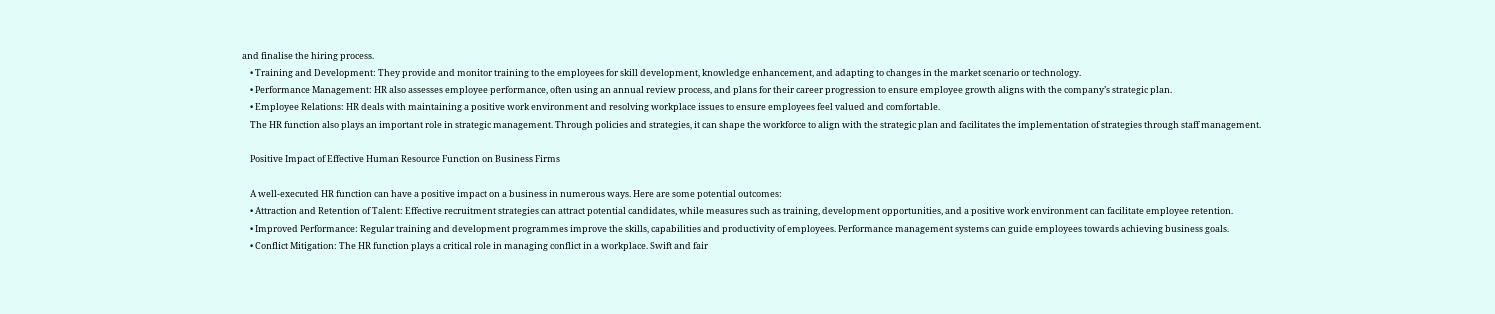and finalise the hiring process.
    • Training and Development: They provide and monitor training to the employees for skill development, knowledge enhancement, and adapting to changes in the market scenario or technology.
    • Performance Management: HR also assesses employee performance, often using an annual review process, and plans for their career progression to ensure employee growth aligns with the company’s strategic plan.
    • Employee Relations: HR deals with maintaining a positive work environment and resolving workplace issues to ensure employees feel valued and comfortable.
    The HR function also plays an important role in strategic management. Through policies and strategies, it can shape the workforce to align with the strategic plan and facilitates the implementation of strategies through staff management.

    Positive Impact of Effective Human Resource Function on Business Firms

    A well-executed HR function can have a positive impact on a business in numerous ways. Here are some potential outcomes:
    • Attraction and Retention of Talent: Effective recruitment strategies can attract potential candidates, while measures such as training, development opportunities, and a positive work environment can facilitate employee retention.
    • Improved Performance: Regular training and development programmes improve the skills, capabilities and productivity of employees. Performance management systems can guide employees towards achieving business goals.
    • Conflict Mitigation: The HR function plays a critical role in managing conflict in a workplace. Swift and fair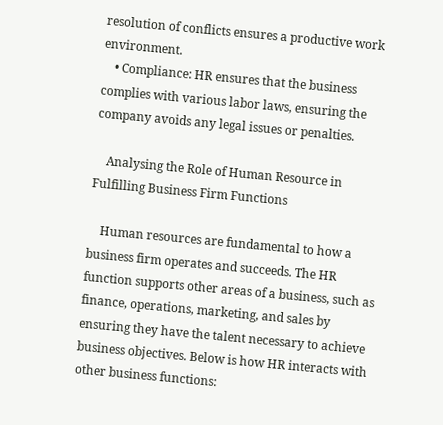resolution of conflicts ensures a productive work environment.
    • Compliance: HR ensures that the business complies with various labor laws, ensuring the company avoids any legal issues or penalties.

    Analysing the Role of Human Resource in Fulfilling Business Firm Functions

    Human resources are fundamental to how a business firm operates and succeeds. The HR function supports other areas of a business, such as finance, operations, marketing, and sales by ensuring they have the talent necessary to achieve business objectives. Below is how HR interacts with other business functions: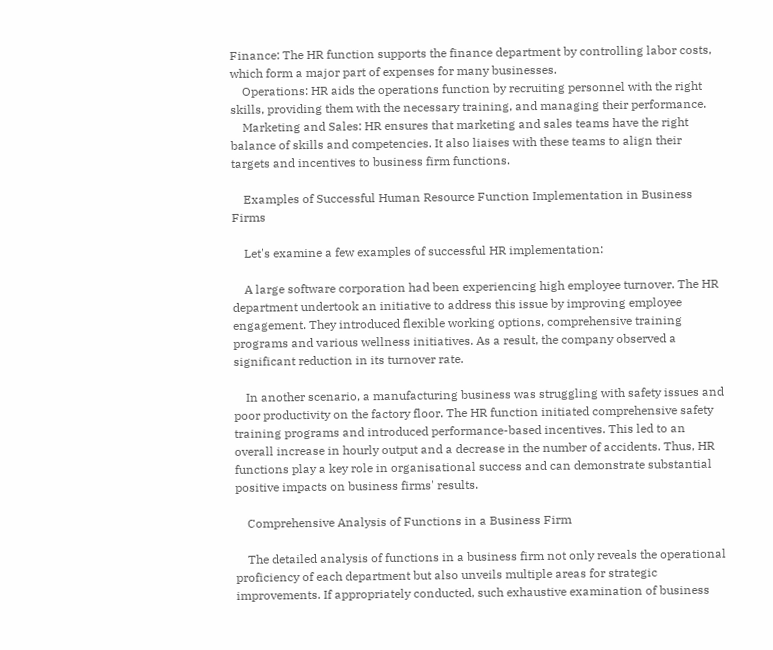Finance: The HR function supports the finance department by controlling labor costs, which form a major part of expenses for many businesses.
    Operations: HR aids the operations function by recruiting personnel with the right skills, providing them with the necessary training, and managing their performance.
    Marketing and Sales: HR ensures that marketing and sales teams have the right balance of skills and competencies. It also liaises with these teams to align their targets and incentives to business firm functions.

    Examples of Successful Human Resource Function Implementation in Business Firms

    Let's examine a few examples of successful HR implementation:

    A large software corporation had been experiencing high employee turnover. The HR department undertook an initiative to address this issue by improving employee engagement. They introduced flexible working options, comprehensive training programs and various wellness initiatives. As a result, the company observed a significant reduction in its turnover rate.

    In another scenario, a manufacturing business was struggling with safety issues and poor productivity on the factory floor. The HR function initiated comprehensive safety training programs and introduced performance-based incentives. This led to an overall increase in hourly output and a decrease in the number of accidents. Thus, HR functions play a key role in organisational success and can demonstrate substantial positive impacts on business firms' results.

    Comprehensive Analysis of Functions in a Business Firm

    The detailed analysis of functions in a business firm not only reveals the operational proficiency of each department but also unveils multiple areas for strategic improvements. If appropriately conducted, such exhaustive examination of business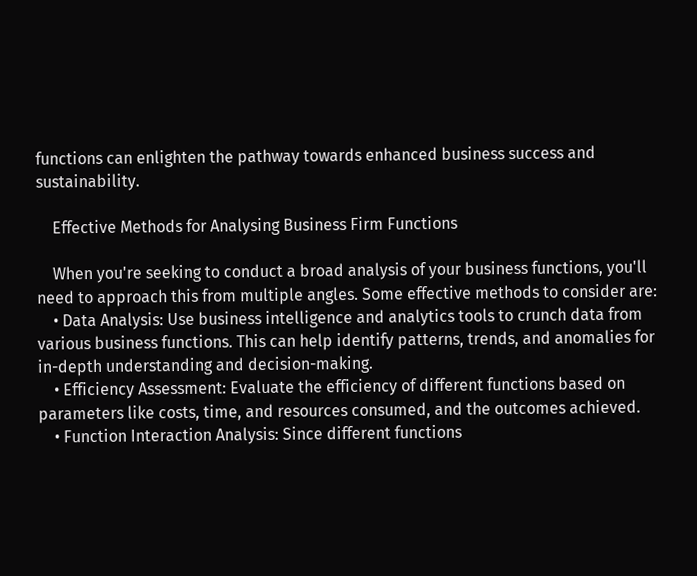functions can enlighten the pathway towards enhanced business success and sustainability.

    Effective Methods for Analysing Business Firm Functions

    When you're seeking to conduct a broad analysis of your business functions, you'll need to approach this from multiple angles. Some effective methods to consider are:
    • Data Analysis: Use business intelligence and analytics tools to crunch data from various business functions. This can help identify patterns, trends, and anomalies for in-depth understanding and decision-making.
    • Efficiency Assessment: Evaluate the efficiency of different functions based on parameters like costs, time, and resources consumed, and the outcomes achieved.
    • Function Interaction Analysis: Since different functions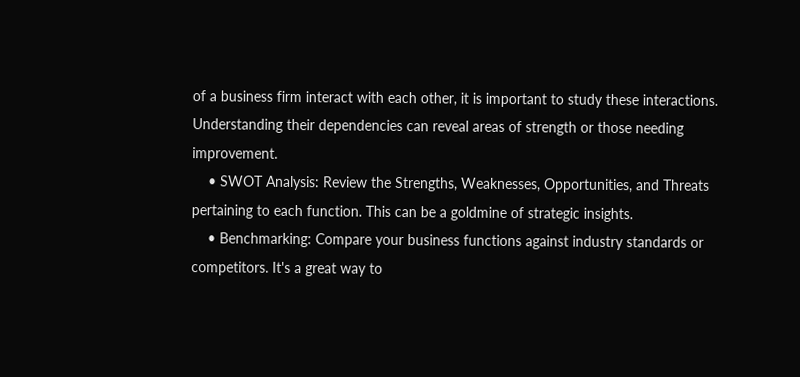of a business firm interact with each other, it is important to study these interactions. Understanding their dependencies can reveal areas of strength or those needing improvement.
    • SWOT Analysis: Review the Strengths, Weaknesses, Opportunities, and Threats pertaining to each function. This can be a goldmine of strategic insights.
    • Benchmarking: Compare your business functions against industry standards or competitors. It's a great way to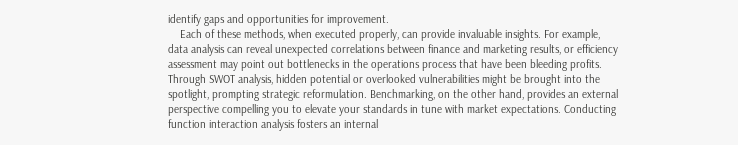identify gaps and opportunities for improvement.
    Each of these methods, when executed properly, can provide invaluable insights. For example, data analysis can reveal unexpected correlations between finance and marketing results, or efficiency assessment may point out bottlenecks in the operations process that have been bleeding profits. Through SWOT analysis, hidden potential or overlooked vulnerabilities might be brought into the spotlight, prompting strategic reformulation. Benchmarking, on the other hand, provides an external perspective compelling you to elevate your standards in tune with market expectations. Conducting function interaction analysis fosters an internal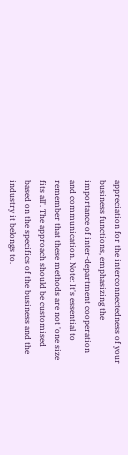appreciation for the interconnectedness of your business functions, emphasizing the importance of inter-department cooperation and communication. Note: It's essential to remember that these methods are not 'one size fits all'. The approach should be customised based on the specifics of the business and the industry it belongs to.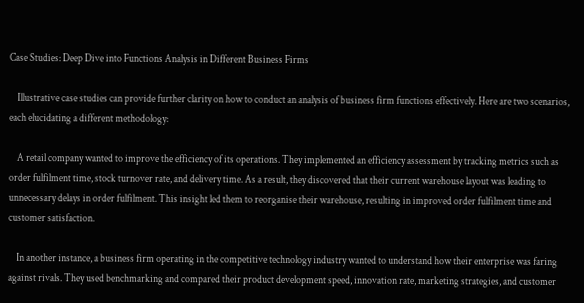Case Studies: Deep Dive into Functions Analysis in Different Business Firms

    Illustrative case studies can provide further clarity on how to conduct an analysis of business firm functions effectively. Here are two scenarios, each elucidating a different methodology:

    A retail company wanted to improve the efficiency of its operations. They implemented an efficiency assessment by tracking metrics such as order fulfilment time, stock turnover rate, and delivery time. As a result, they discovered that their current warehouse layout was leading to unnecessary delays in order fulfilment. This insight led them to reorganise their warehouse, resulting in improved order fulfilment time and customer satisfaction.

    In another instance, a business firm operating in the competitive technology industry wanted to understand how their enterprise was faring against rivals. They used benchmarking and compared their product development speed, innovation rate, marketing strategies, and customer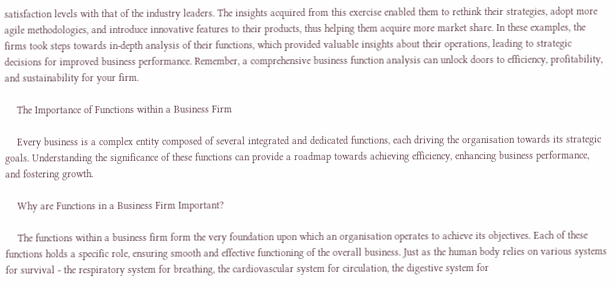satisfaction levels with that of the industry leaders. The insights acquired from this exercise enabled them to rethink their strategies, adopt more agile methodologies, and introduce innovative features to their products, thus helping them acquire more market share. In these examples, the firms took steps towards in-depth analysis of their functions, which provided valuable insights about their operations, leading to strategic decisions for improved business performance. Remember, a comprehensive business function analysis can unlock doors to efficiency, profitability, and sustainability for your firm.

    The Importance of Functions within a Business Firm

    Every business is a complex entity composed of several integrated and dedicated functions, each driving the organisation towards its strategic goals. Understanding the significance of these functions can provide a roadmap towards achieving efficiency, enhancing business performance, and fostering growth.

    Why are Functions in a Business Firm Important?

    The functions within a business firm form the very foundation upon which an organisation operates to achieve its objectives. Each of these functions holds a specific role, ensuring smooth and effective functioning of the overall business. Just as the human body relies on various systems for survival - the respiratory system for breathing, the cardiovascular system for circulation, the digestive system for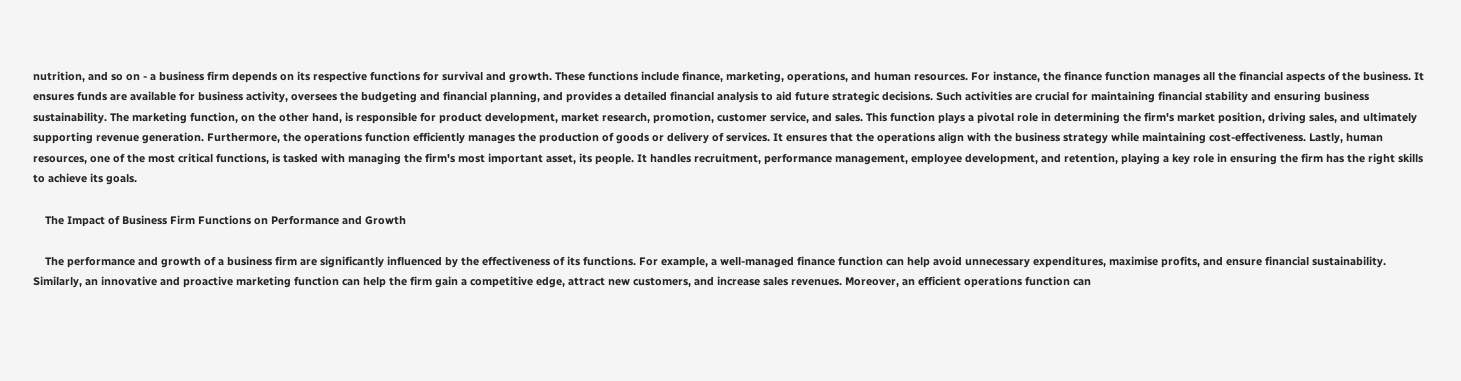nutrition, and so on - a business firm depends on its respective functions for survival and growth. These functions include finance, marketing, operations, and human resources. For instance, the finance function manages all the financial aspects of the business. It ensures funds are available for business activity, oversees the budgeting and financial planning, and provides a detailed financial analysis to aid future strategic decisions. Such activities are crucial for maintaining financial stability and ensuring business sustainability. The marketing function, on the other hand, is responsible for product development, market research, promotion, customer service, and sales. This function plays a pivotal role in determining the firm's market position, driving sales, and ultimately supporting revenue generation. Furthermore, the operations function efficiently manages the production of goods or delivery of services. It ensures that the operations align with the business strategy while maintaining cost-effectiveness. Lastly, human resources, one of the most critical functions, is tasked with managing the firm's most important asset, its people. It handles recruitment, performance management, employee development, and retention, playing a key role in ensuring the firm has the right skills to achieve its goals.

    The Impact of Business Firm Functions on Performance and Growth

    The performance and growth of a business firm are significantly influenced by the effectiveness of its functions. For example, a well-managed finance function can help avoid unnecessary expenditures, maximise profits, and ensure financial sustainability. Similarly, an innovative and proactive marketing function can help the firm gain a competitive edge, attract new customers, and increase sales revenues. Moreover, an efficient operations function can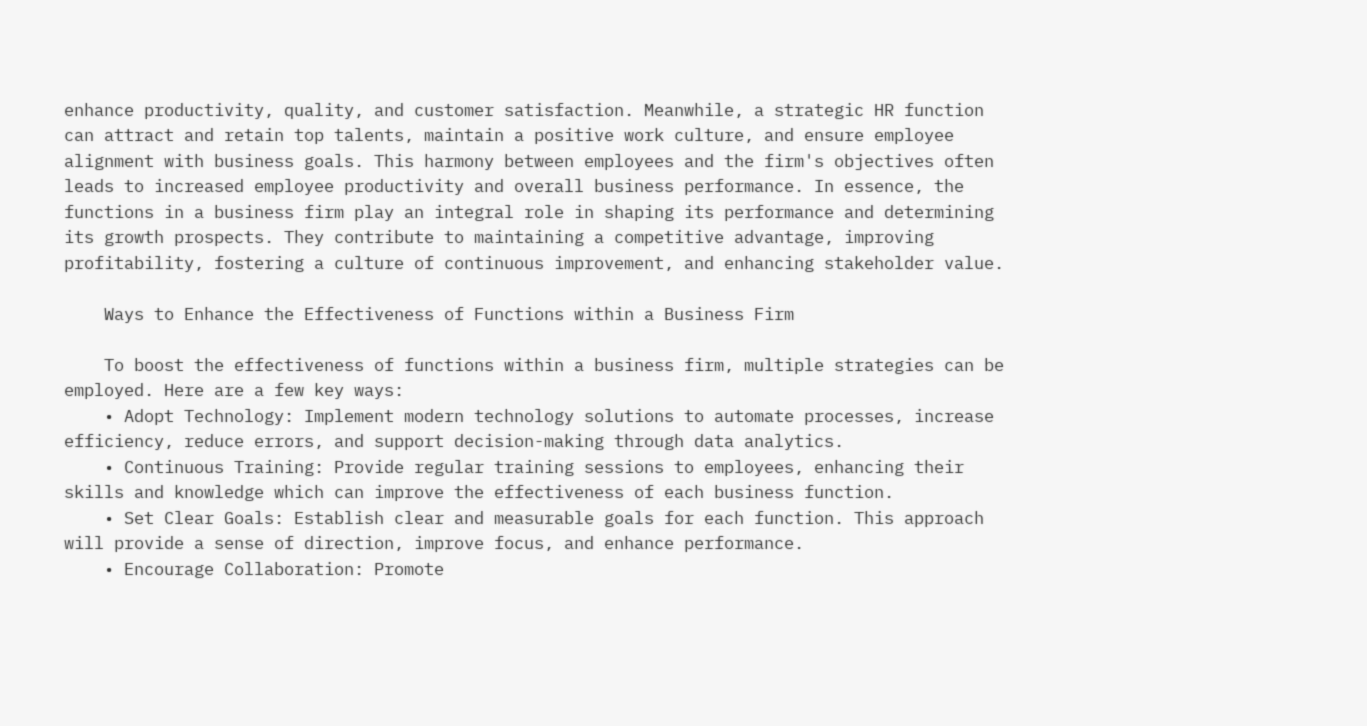enhance productivity, quality, and customer satisfaction. Meanwhile, a strategic HR function can attract and retain top talents, maintain a positive work culture, and ensure employee alignment with business goals. This harmony between employees and the firm's objectives often leads to increased employee productivity and overall business performance. In essence, the functions in a business firm play an integral role in shaping its performance and determining its growth prospects. They contribute to maintaining a competitive advantage, improving profitability, fostering a culture of continuous improvement, and enhancing stakeholder value.

    Ways to Enhance the Effectiveness of Functions within a Business Firm

    To boost the effectiveness of functions within a business firm, multiple strategies can be employed. Here are a few key ways:
    • Adopt Technology: Implement modern technology solutions to automate processes, increase efficiency, reduce errors, and support decision-making through data analytics.
    • Continuous Training: Provide regular training sessions to employees, enhancing their skills and knowledge which can improve the effectiveness of each business function.
    • Set Clear Goals: Establish clear and measurable goals for each function. This approach will provide a sense of direction, improve focus, and enhance performance.
    • Encourage Collaboration: Promote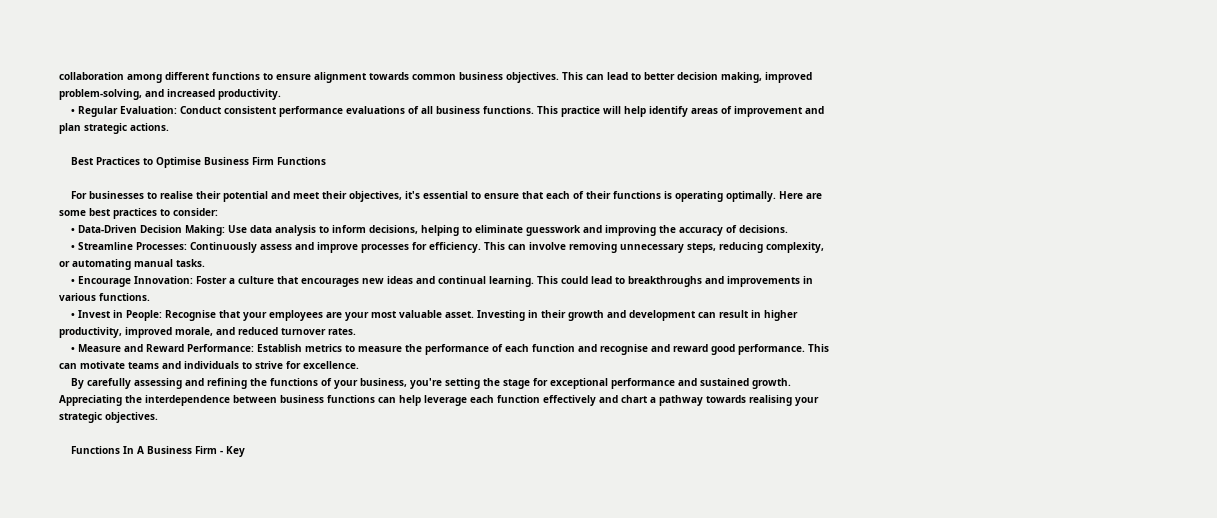collaboration among different functions to ensure alignment towards common business objectives. This can lead to better decision making, improved problem-solving, and increased productivity.
    • Regular Evaluation: Conduct consistent performance evaluations of all business functions. This practice will help identify areas of improvement and plan strategic actions.

    Best Practices to Optimise Business Firm Functions

    For businesses to realise their potential and meet their objectives, it's essential to ensure that each of their functions is operating optimally. Here are some best practices to consider:
    • Data-Driven Decision Making: Use data analysis to inform decisions, helping to eliminate guesswork and improving the accuracy of decisions.
    • Streamline Processes: Continuously assess and improve processes for efficiency. This can involve removing unnecessary steps, reducing complexity, or automating manual tasks.
    • Encourage Innovation: Foster a culture that encourages new ideas and continual learning. This could lead to breakthroughs and improvements in various functions.
    • Invest in People: Recognise that your employees are your most valuable asset. Investing in their growth and development can result in higher productivity, improved morale, and reduced turnover rates.
    • Measure and Reward Performance: Establish metrics to measure the performance of each function and recognise and reward good performance. This can motivate teams and individuals to strive for excellence.
    By carefully assessing and refining the functions of your business, you're setting the stage for exceptional performance and sustained growth. Appreciating the interdependence between business functions can help leverage each function effectively and chart a pathway towards realising your strategic objectives.

    Functions In A Business Firm - Key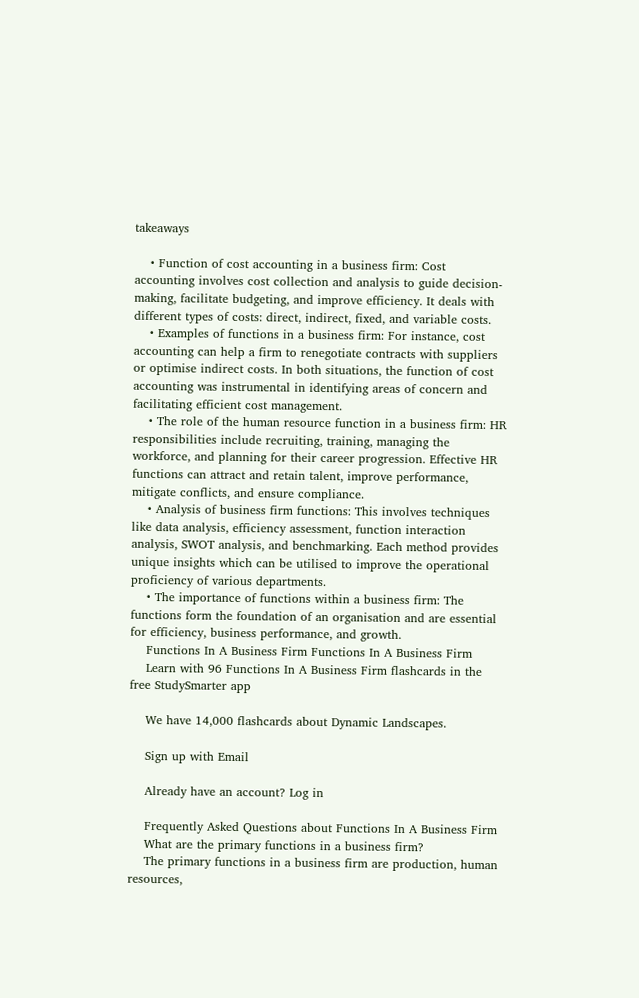takeaways

    • Function of cost accounting in a business firm: Cost accounting involves cost collection and analysis to guide decision-making, facilitate budgeting, and improve efficiency. It deals with different types of costs: direct, indirect, fixed, and variable costs.
    • Examples of functions in a business firm: For instance, cost accounting can help a firm to renegotiate contracts with suppliers or optimise indirect costs. In both situations, the function of cost accounting was instrumental in identifying areas of concern and facilitating efficient cost management.
    • The role of the human resource function in a business firm: HR responsibilities include recruiting, training, managing the workforce, and planning for their career progression. Effective HR functions can attract and retain talent, improve performance, mitigate conflicts, and ensure compliance.
    • Analysis of business firm functions: This involves techniques like data analysis, efficiency assessment, function interaction analysis, SWOT analysis, and benchmarking. Each method provides unique insights which can be utilised to improve the operational proficiency of various departments.
    • The importance of functions within a business firm: The functions form the foundation of an organisation and are essential for efficiency, business performance, and growth.
    Functions In A Business Firm Functions In A Business Firm
    Learn with 96 Functions In A Business Firm flashcards in the free StudySmarter app

    We have 14,000 flashcards about Dynamic Landscapes.

    Sign up with Email

    Already have an account? Log in

    Frequently Asked Questions about Functions In A Business Firm
    What are the primary functions in a business firm?
    The primary functions in a business firm are production, human resources,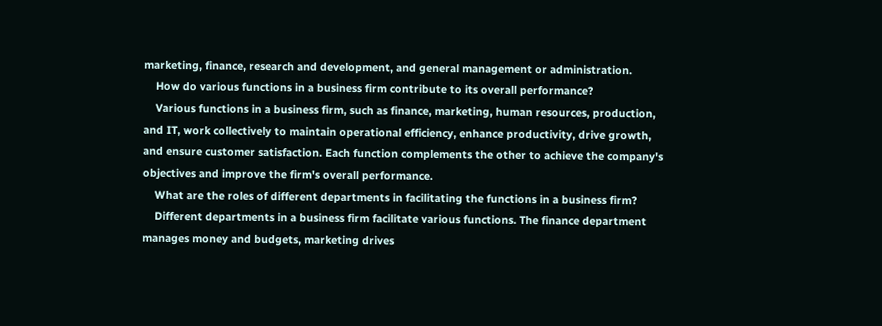marketing, finance, research and development, and general management or administration.
    How do various functions in a business firm contribute to its overall performance?
    Various functions in a business firm, such as finance, marketing, human resources, production, and IT, work collectively to maintain operational efficiency, enhance productivity, drive growth, and ensure customer satisfaction. Each function complements the other to achieve the company's objectives and improve the firm's overall performance.
    What are the roles of different departments in facilitating the functions in a business firm?
    Different departments in a business firm facilitate various functions. The finance department manages money and budgets, marketing drives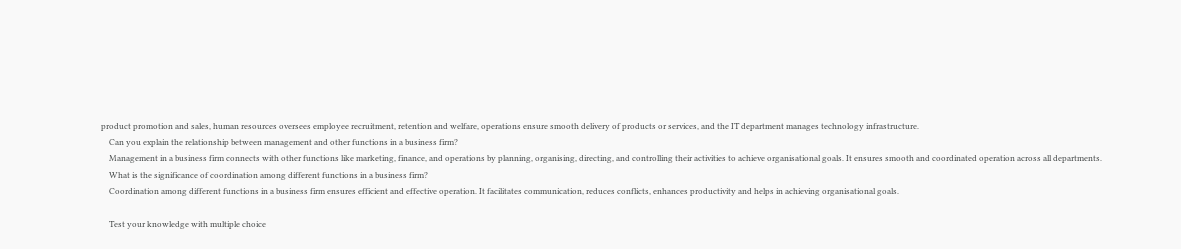product promotion and sales, human resources oversees employee recruitment, retention and welfare, operations ensure smooth delivery of products or services, and the IT department manages technology infrastructure.
    Can you explain the relationship between management and other functions in a business firm?
    Management in a business firm connects with other functions like marketing, finance, and operations by planning, organising, directing, and controlling their activities to achieve organisational goals. It ensures smooth and coordinated operation across all departments.
    What is the significance of coordination among different functions in a business firm?
    Coordination among different functions in a business firm ensures efficient and effective operation. It facilitates communication, reduces conflicts, enhances productivity and helps in achieving organisational goals.

    Test your knowledge with multiple choice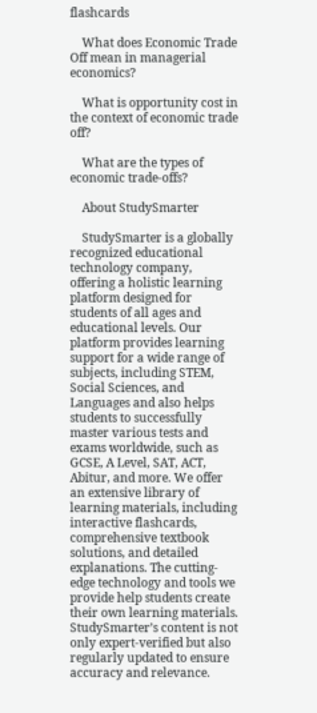flashcards

    What does Economic Trade Off mean in managerial economics?

    What is opportunity cost in the context of economic trade off?

    What are the types of economic trade-offs?

    About StudySmarter

    StudySmarter is a globally recognized educational technology company, offering a holistic learning platform designed for students of all ages and educational levels. Our platform provides learning support for a wide range of subjects, including STEM, Social Sciences, and Languages and also helps students to successfully master various tests and exams worldwide, such as GCSE, A Level, SAT, ACT, Abitur, and more. We offer an extensive library of learning materials, including interactive flashcards, comprehensive textbook solutions, and detailed explanations. The cutting-edge technology and tools we provide help students create their own learning materials. StudySmarter’s content is not only expert-verified but also regularly updated to ensure accuracy and relevance.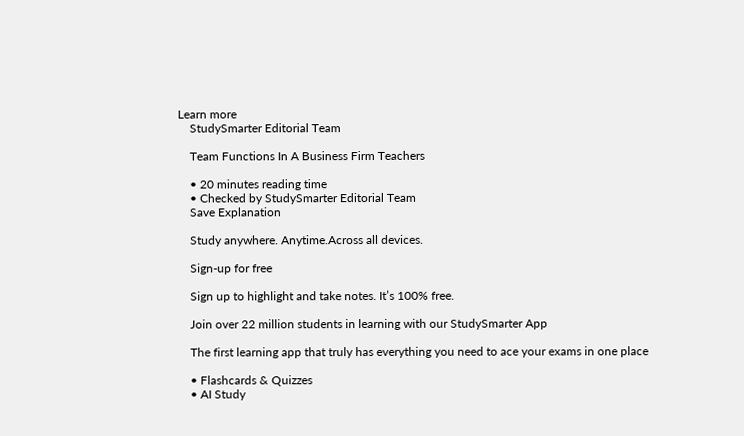Learn more
    StudySmarter Editorial Team

    Team Functions In A Business Firm Teachers

    • 20 minutes reading time
    • Checked by StudySmarter Editorial Team
    Save Explanation

    Study anywhere. Anytime.Across all devices.

    Sign-up for free

    Sign up to highlight and take notes. It’s 100% free.

    Join over 22 million students in learning with our StudySmarter App

    The first learning app that truly has everything you need to ace your exams in one place

    • Flashcards & Quizzes
    • AI Study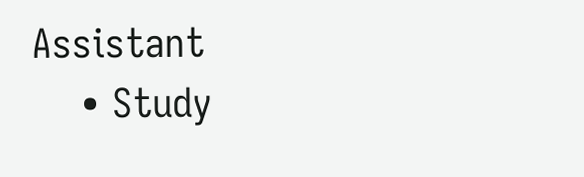Assistant
    • Study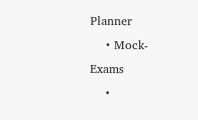Planner
    • Mock-Exams
    •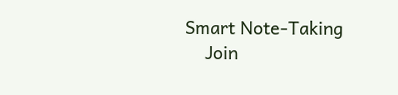Smart Note-Taking
    Join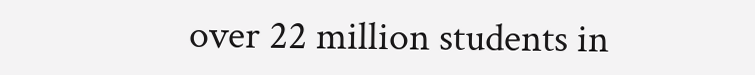over 22 million students in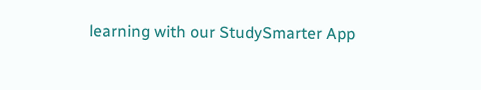learning with our StudySmarter App